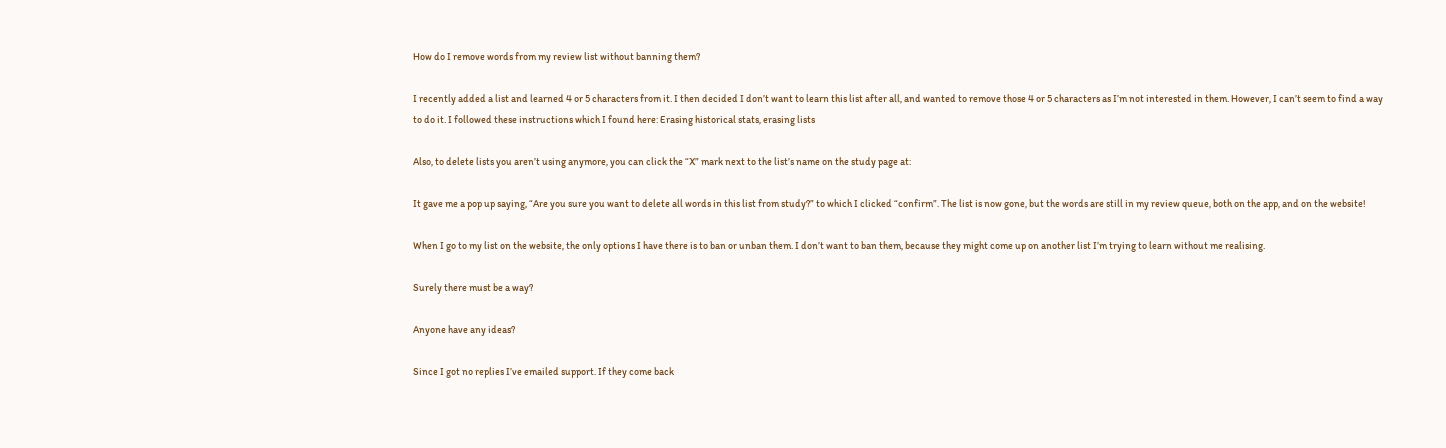How do I remove words from my review list without banning them?

I recently added a list and learned 4 or 5 characters from it. I then decided I don’t want to learn this list after all, and wanted to remove those 4 or 5 characters as I’m not interested in them. However, I can’t seem to find a way to do it. I followed these instructions which I found here: Erasing historical stats, erasing lists

Also, to delete lists you aren’t using anymore, you can click the “X” mark next to the list’s name on the study page at:

It gave me a pop up saying, “Are you sure you want to delete all words in this list from study?” to which I clicked “confirm”. The list is now gone, but the words are still in my review queue, both on the app, and on the website!

When I go to my list on the website, the only options I have there is to ban or unban them. I don’t want to ban them, because they might come up on another list I’m trying to learn without me realising.

Surely there must be a way?

Anyone have any ideas?

Since I got no replies I’ve emailed support. If they come back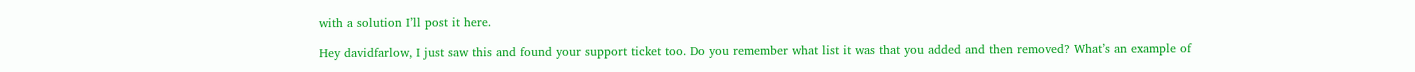with a solution I’ll post it here.

Hey davidfarlow, I just saw this and found your support ticket too. Do you remember what list it was that you added and then removed? What’s an example of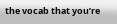the vocab that you’re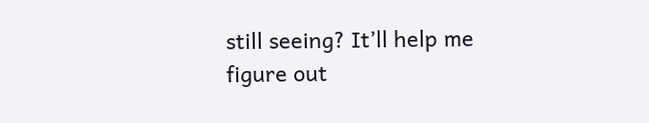still seeing? It’ll help me figure out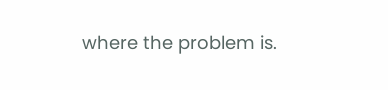where the problem is.